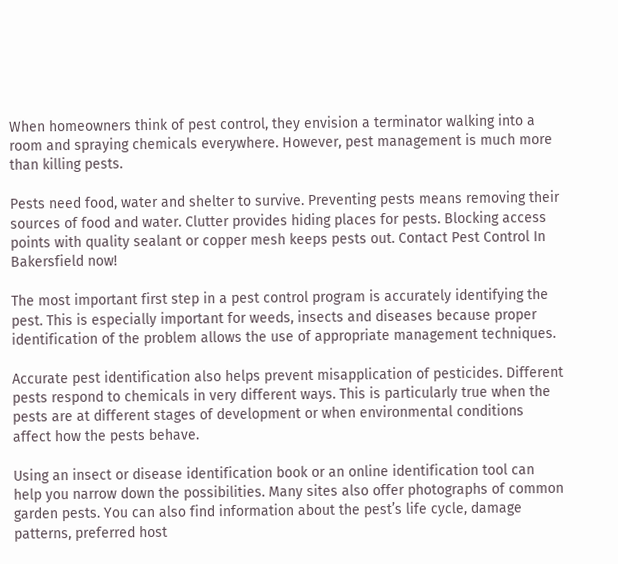When homeowners think of pest control, they envision a terminator walking into a room and spraying chemicals everywhere. However, pest management is much more than killing pests.

Pests need food, water and shelter to survive. Preventing pests means removing their sources of food and water. Clutter provides hiding places for pests. Blocking access points with quality sealant or copper mesh keeps pests out. Contact Pest Control In Bakersfield now!

The most important first step in a pest control program is accurately identifying the pest. This is especially important for weeds, insects and diseases because proper identification of the problem allows the use of appropriate management techniques.

Accurate pest identification also helps prevent misapplication of pesticides. Different pests respond to chemicals in very different ways. This is particularly true when the pests are at different stages of development or when environmental conditions affect how the pests behave.

Using an insect or disease identification book or an online identification tool can help you narrow down the possibilities. Many sites also offer photographs of common garden pests. You can also find information about the pest’s life cycle, damage patterns, preferred host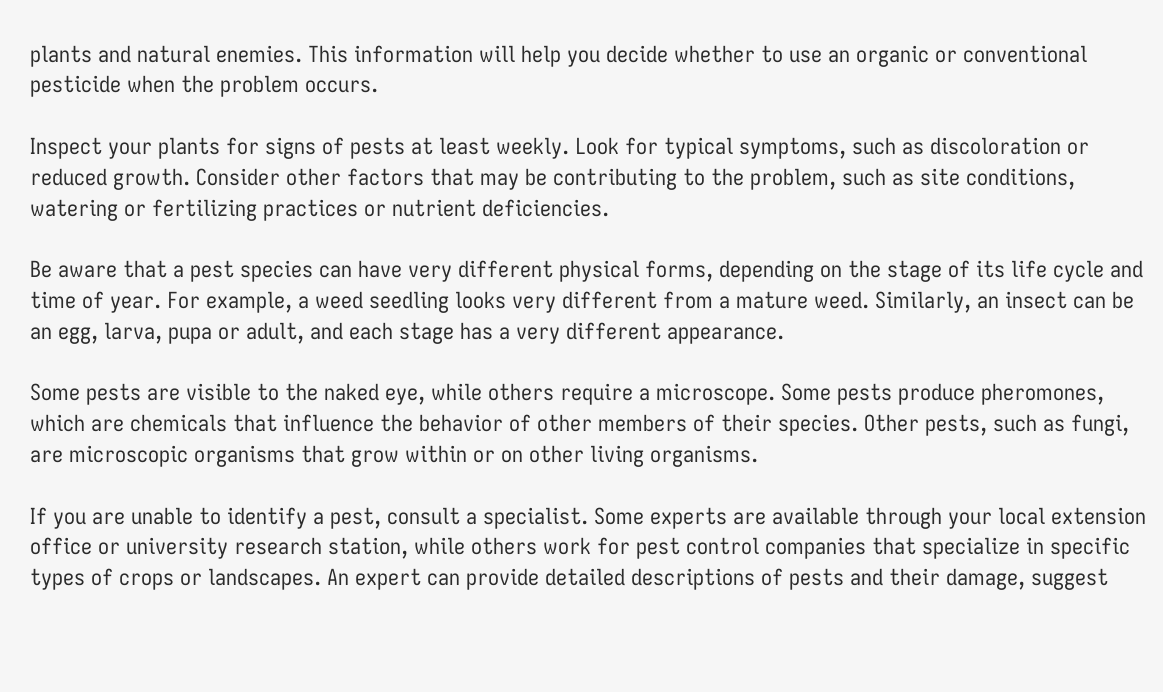plants and natural enemies. This information will help you decide whether to use an organic or conventional pesticide when the problem occurs.

Inspect your plants for signs of pests at least weekly. Look for typical symptoms, such as discoloration or reduced growth. Consider other factors that may be contributing to the problem, such as site conditions, watering or fertilizing practices or nutrient deficiencies.

Be aware that a pest species can have very different physical forms, depending on the stage of its life cycle and time of year. For example, a weed seedling looks very different from a mature weed. Similarly, an insect can be an egg, larva, pupa or adult, and each stage has a very different appearance.

Some pests are visible to the naked eye, while others require a microscope. Some pests produce pheromones, which are chemicals that influence the behavior of other members of their species. Other pests, such as fungi, are microscopic organisms that grow within or on other living organisms.

If you are unable to identify a pest, consult a specialist. Some experts are available through your local extension office or university research station, while others work for pest control companies that specialize in specific types of crops or landscapes. An expert can provide detailed descriptions of pests and their damage, suggest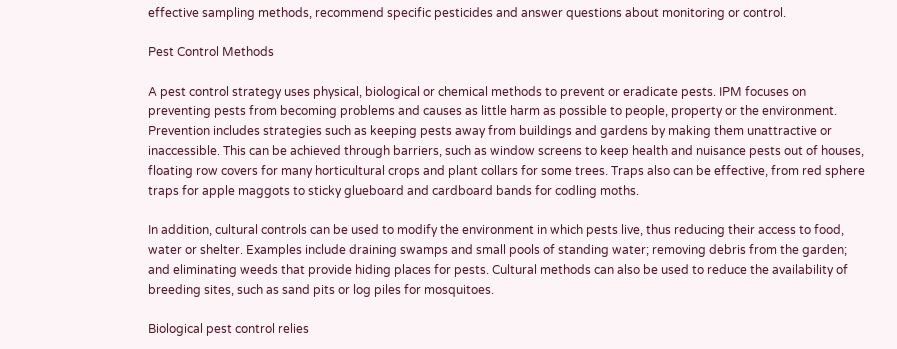effective sampling methods, recommend specific pesticides and answer questions about monitoring or control.

Pest Control Methods

A pest control strategy uses physical, biological or chemical methods to prevent or eradicate pests. IPM focuses on preventing pests from becoming problems and causes as little harm as possible to people, property or the environment. Prevention includes strategies such as keeping pests away from buildings and gardens by making them unattractive or inaccessible. This can be achieved through barriers, such as window screens to keep health and nuisance pests out of houses, floating row covers for many horticultural crops and plant collars for some trees. Traps also can be effective, from red sphere traps for apple maggots to sticky glueboard and cardboard bands for codling moths.

In addition, cultural controls can be used to modify the environment in which pests live, thus reducing their access to food, water or shelter. Examples include draining swamps and small pools of standing water; removing debris from the garden; and eliminating weeds that provide hiding places for pests. Cultural methods can also be used to reduce the availability of breeding sites, such as sand pits or log piles for mosquitoes.

Biological pest control relies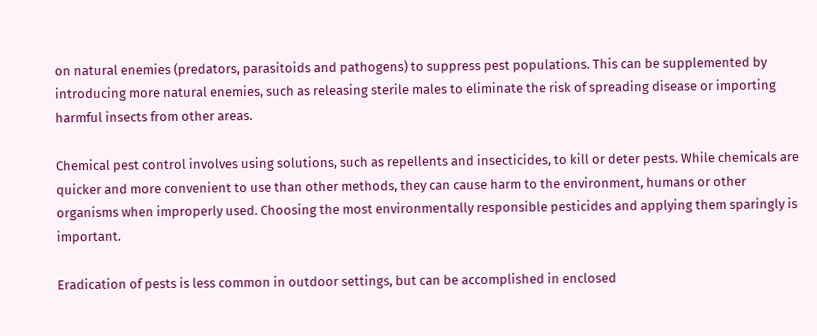on natural enemies (predators, parasitoids and pathogens) to suppress pest populations. This can be supplemented by introducing more natural enemies, such as releasing sterile males to eliminate the risk of spreading disease or importing harmful insects from other areas.

Chemical pest control involves using solutions, such as repellents and insecticides, to kill or deter pests. While chemicals are quicker and more convenient to use than other methods, they can cause harm to the environment, humans or other organisms when improperly used. Choosing the most environmentally responsible pesticides and applying them sparingly is important.

Eradication of pests is less common in outdoor settings, but can be accomplished in enclosed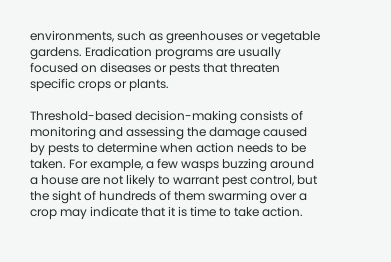environments, such as greenhouses or vegetable gardens. Eradication programs are usually focused on diseases or pests that threaten specific crops or plants.

Threshold-based decision-making consists of monitoring and assessing the damage caused by pests to determine when action needs to be taken. For example, a few wasps buzzing around a house are not likely to warrant pest control, but the sight of hundreds of them swarming over a crop may indicate that it is time to take action.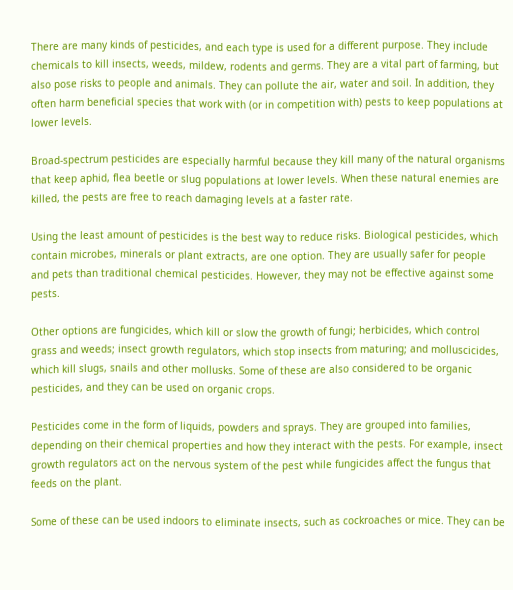There are many kinds of pesticides, and each type is used for a different purpose. They include chemicals to kill insects, weeds, mildew, rodents and germs. They are a vital part of farming, but also pose risks to people and animals. They can pollute the air, water and soil. In addition, they often harm beneficial species that work with (or in competition with) pests to keep populations at lower levels.

Broad-spectrum pesticides are especially harmful because they kill many of the natural organisms that keep aphid, flea beetle or slug populations at lower levels. When these natural enemies are killed, the pests are free to reach damaging levels at a faster rate.

Using the least amount of pesticides is the best way to reduce risks. Biological pesticides, which contain microbes, minerals or plant extracts, are one option. They are usually safer for people and pets than traditional chemical pesticides. However, they may not be effective against some pests.

Other options are fungicides, which kill or slow the growth of fungi; herbicides, which control grass and weeds; insect growth regulators, which stop insects from maturing; and molluscicides, which kill slugs, snails and other mollusks. Some of these are also considered to be organic pesticides, and they can be used on organic crops.

Pesticides come in the form of liquids, powders and sprays. They are grouped into families, depending on their chemical properties and how they interact with the pests. For example, insect growth regulators act on the nervous system of the pest while fungicides affect the fungus that feeds on the plant.

Some of these can be used indoors to eliminate insects, such as cockroaches or mice. They can be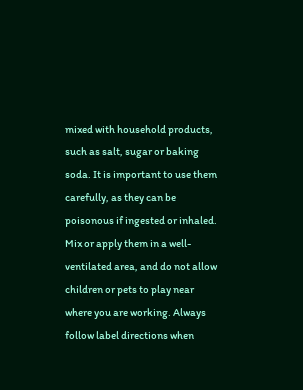mixed with household products, such as salt, sugar or baking soda. It is important to use them carefully, as they can be poisonous if ingested or inhaled. Mix or apply them in a well-ventilated area, and do not allow children or pets to play near where you are working. Always follow label directions when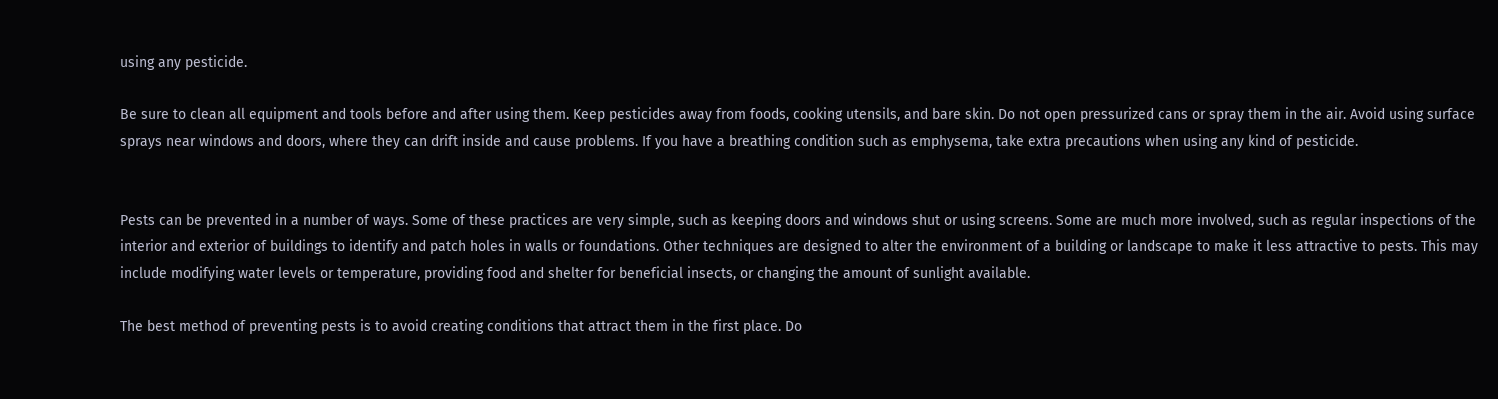using any pesticide.

Be sure to clean all equipment and tools before and after using them. Keep pesticides away from foods, cooking utensils, and bare skin. Do not open pressurized cans or spray them in the air. Avoid using surface sprays near windows and doors, where they can drift inside and cause problems. If you have a breathing condition such as emphysema, take extra precautions when using any kind of pesticide.


Pests can be prevented in a number of ways. Some of these practices are very simple, such as keeping doors and windows shut or using screens. Some are much more involved, such as regular inspections of the interior and exterior of buildings to identify and patch holes in walls or foundations. Other techniques are designed to alter the environment of a building or landscape to make it less attractive to pests. This may include modifying water levels or temperature, providing food and shelter for beneficial insects, or changing the amount of sunlight available.

The best method of preventing pests is to avoid creating conditions that attract them in the first place. Do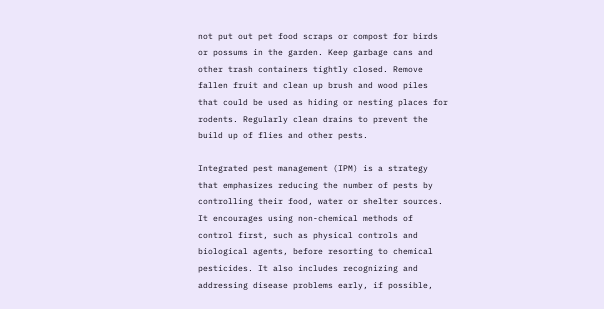not put out pet food scraps or compost for birds or possums in the garden. Keep garbage cans and other trash containers tightly closed. Remove fallen fruit and clean up brush and wood piles that could be used as hiding or nesting places for rodents. Regularly clean drains to prevent the build up of flies and other pests.

Integrated pest management (IPM) is a strategy that emphasizes reducing the number of pests by controlling their food, water or shelter sources. It encourages using non-chemical methods of control first, such as physical controls and biological agents, before resorting to chemical pesticides. It also includes recognizing and addressing disease problems early, if possible,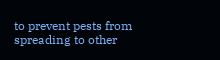to prevent pests from spreading to other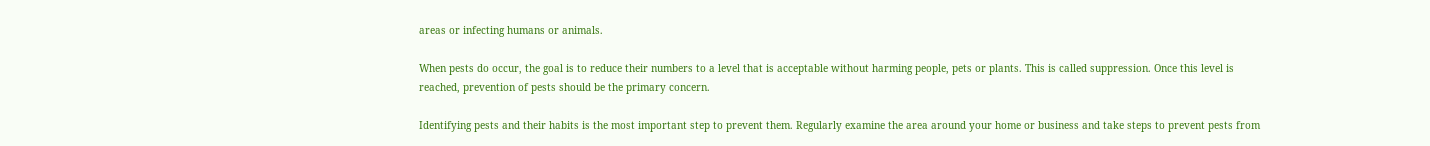areas or infecting humans or animals.

When pests do occur, the goal is to reduce their numbers to a level that is acceptable without harming people, pets or plants. This is called suppression. Once this level is reached, prevention of pests should be the primary concern.

Identifying pests and their habits is the most important step to prevent them. Regularly examine the area around your home or business and take steps to prevent pests from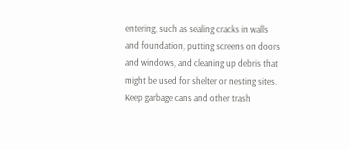entering, such as sealing cracks in walls and foundation, putting screens on doors and windows, and cleaning up debris that might be used for shelter or nesting sites. Keep garbage cans and other trash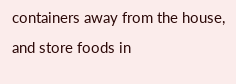containers away from the house, and store foods in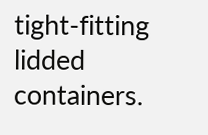tight-fitting lidded containers.